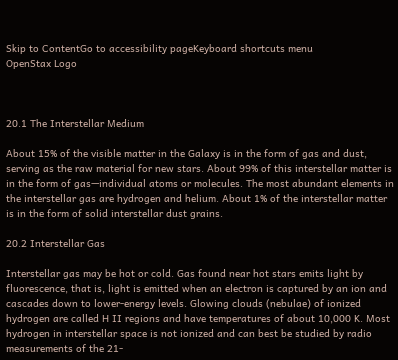Skip to ContentGo to accessibility pageKeyboard shortcuts menu
OpenStax Logo



20.1 The Interstellar Medium

About 15% of the visible matter in the Galaxy is in the form of gas and dust, serving as the raw material for new stars. About 99% of this interstellar matter is in the form of gas—individual atoms or molecules. The most abundant elements in the interstellar gas are hydrogen and helium. About 1% of the interstellar matter is in the form of solid interstellar dust grains.

20.2 Interstellar Gas

Interstellar gas may be hot or cold. Gas found near hot stars emits light by fluorescence, that is, light is emitted when an electron is captured by an ion and cascades down to lower-energy levels. Glowing clouds (nebulae) of ionized hydrogen are called H II regions and have temperatures of about 10,000 K. Most hydrogen in interstellar space is not ionized and can best be studied by radio measurements of the 21-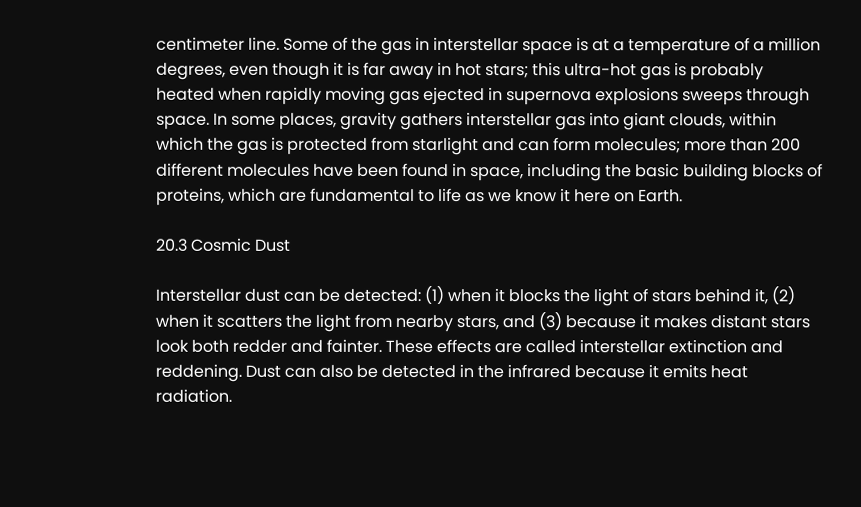centimeter line. Some of the gas in interstellar space is at a temperature of a million degrees, even though it is far away in hot stars; this ultra-hot gas is probably heated when rapidly moving gas ejected in supernova explosions sweeps through space. In some places, gravity gathers interstellar gas into giant clouds, within which the gas is protected from starlight and can form molecules; more than 200 different molecules have been found in space, including the basic building blocks of proteins, which are fundamental to life as we know it here on Earth.

20.3 Cosmic Dust

Interstellar dust can be detected: (1) when it blocks the light of stars behind it, (2) when it scatters the light from nearby stars, and (3) because it makes distant stars look both redder and fainter. These effects are called interstellar extinction and reddening. Dust can also be detected in the infrared because it emits heat radiation.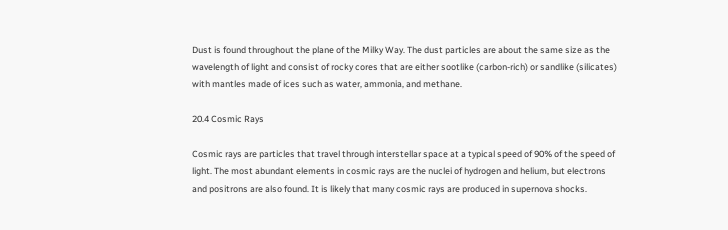Dust is found throughout the plane of the Milky Way. The dust particles are about the same size as the wavelength of light and consist of rocky cores that are either sootlike (carbon-rich) or sandlike (silicates) with mantles made of ices such as water, ammonia, and methane.

20.4 Cosmic Rays

Cosmic rays are particles that travel through interstellar space at a typical speed of 90% of the speed of light. The most abundant elements in cosmic rays are the nuclei of hydrogen and helium, but electrons and positrons are also found. It is likely that many cosmic rays are produced in supernova shocks.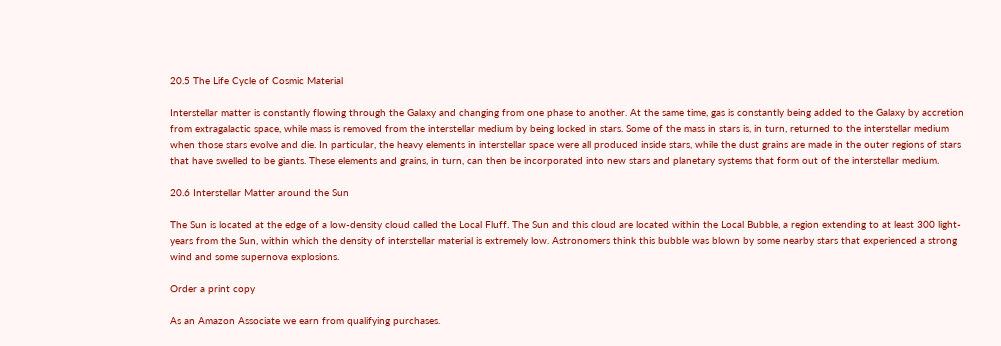20.5 The Life Cycle of Cosmic Material

Interstellar matter is constantly flowing through the Galaxy and changing from one phase to another. At the same time, gas is constantly being added to the Galaxy by accretion from extragalactic space, while mass is removed from the interstellar medium by being locked in stars. Some of the mass in stars is, in turn, returned to the interstellar medium when those stars evolve and die. In particular, the heavy elements in interstellar space were all produced inside stars, while the dust grains are made in the outer regions of stars that have swelled to be giants. These elements and grains, in turn, can then be incorporated into new stars and planetary systems that form out of the interstellar medium.

20.6 Interstellar Matter around the Sun

The Sun is located at the edge of a low-density cloud called the Local Fluff. The Sun and this cloud are located within the Local Bubble, a region extending to at least 300 light-years from the Sun, within which the density of interstellar material is extremely low. Astronomers think this bubble was blown by some nearby stars that experienced a strong wind and some supernova explosions.

Order a print copy

As an Amazon Associate we earn from qualifying purchases.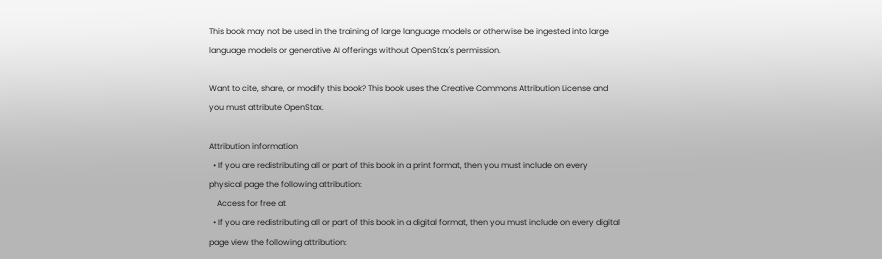This book may not be used in the training of large language models or otherwise be ingested into large language models or generative AI offerings without OpenStax's permission.

Want to cite, share, or modify this book? This book uses the Creative Commons Attribution License and you must attribute OpenStax.

Attribution information
  • If you are redistributing all or part of this book in a print format, then you must include on every physical page the following attribution:
    Access for free at
  • If you are redistributing all or part of this book in a digital format, then you must include on every digital page view the following attribution: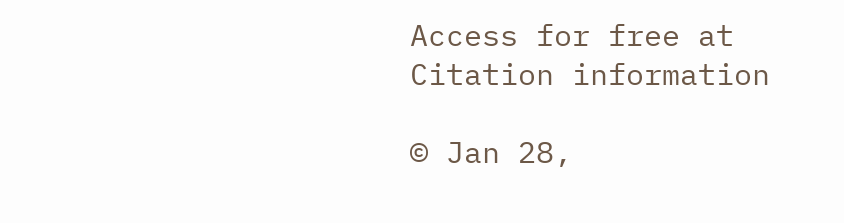Access for free at
Citation information

© Jan 28,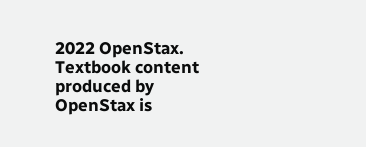2022 OpenStax. Textbook content produced by OpenStax is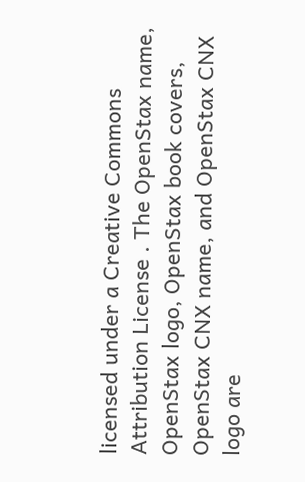licensed under a Creative Commons Attribution License . The OpenStax name, OpenStax logo, OpenStax book covers, OpenStax CNX name, and OpenStax CNX logo are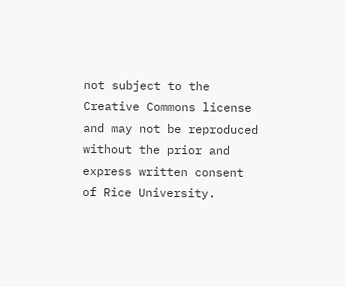not subject to the Creative Commons license and may not be reproduced without the prior and express written consent of Rice University.